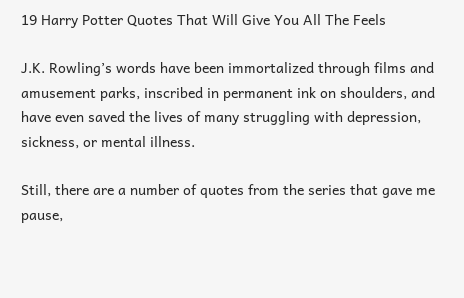19 Harry Potter Quotes That Will Give You All The Feels

J.K. Rowling’s words have been immortalized through films and amusement parks, inscribed in permanent ink on shoulders, and have even saved the lives of many struggling with depression, sickness, or mental illness.

Still, there are a number of quotes from the series that gave me pause,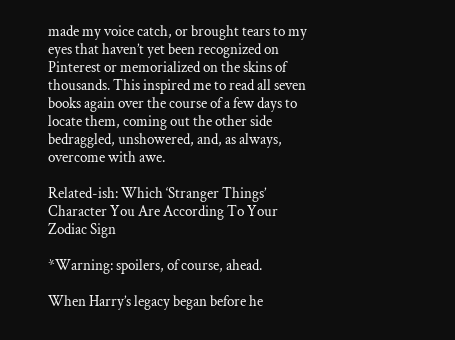made my voice catch, or brought tears to my eyes that haven’t yet been recognized on Pinterest or memorialized on the skins of thousands. This inspired me to read all seven books again over the course of a few days to locate them, coming out the other side bedraggled, unshowered, and, as always, overcome with awe.

Related-ish: Which ‘Stranger Things’ Character You Are According To Your Zodiac Sign

*Warning: spoilers, of course, ahead.

When Harry’s legacy began before he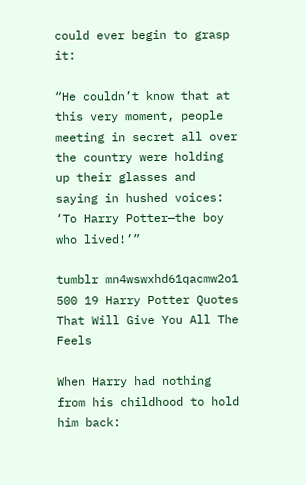could ever begin to grasp it:

“He couldn’t know that at this very moment, people meeting in secret all over the country were holding up their glasses and saying in hushed voices: ‘To Harry Potter—the boy who lived!’”

tumblr mn4wswxhd61qacmw2o1 500 19 Harry Potter Quotes That Will Give You All The Feels

When Harry had nothing from his childhood to hold him back: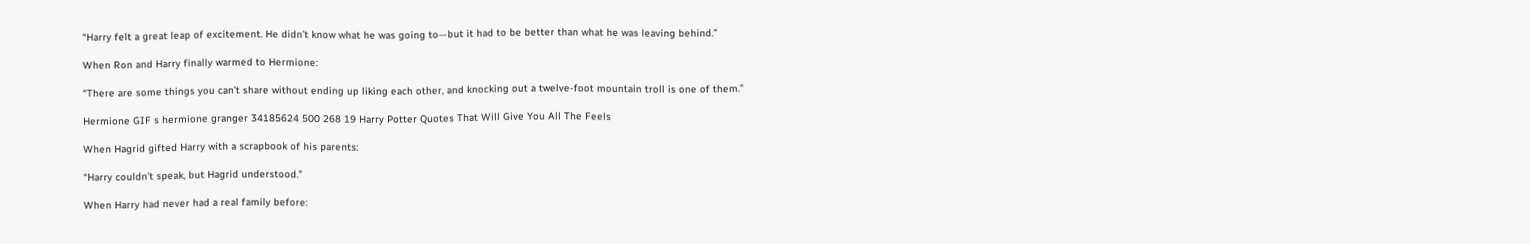“Harry felt a great leap of excitement. He didn’t know what he was going to—but it had to be better than what he was leaving behind.”

When Ron and Harry finally warmed to Hermione:

“There are some things you can’t share without ending up liking each other, and knocking out a twelve-foot mountain troll is one of them.”

Hermione GIF s hermione granger 34185624 500 268 19 Harry Potter Quotes That Will Give You All The Feels

When Hagrid gifted Harry with a scrapbook of his parents:

“Harry couldn’t speak, but Hagrid understood.”

When Harry had never had a real family before: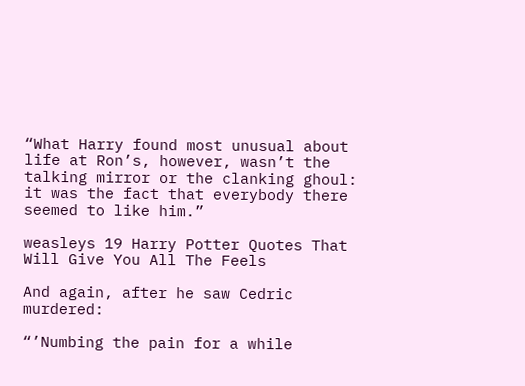“What Harry found most unusual about life at Ron’s, however, wasn’t the talking mirror or the clanking ghoul: it was the fact that everybody there seemed to like him.”

weasleys 19 Harry Potter Quotes That Will Give You All The Feels

And again, after he saw Cedric murdered:

“’Numbing the pain for a while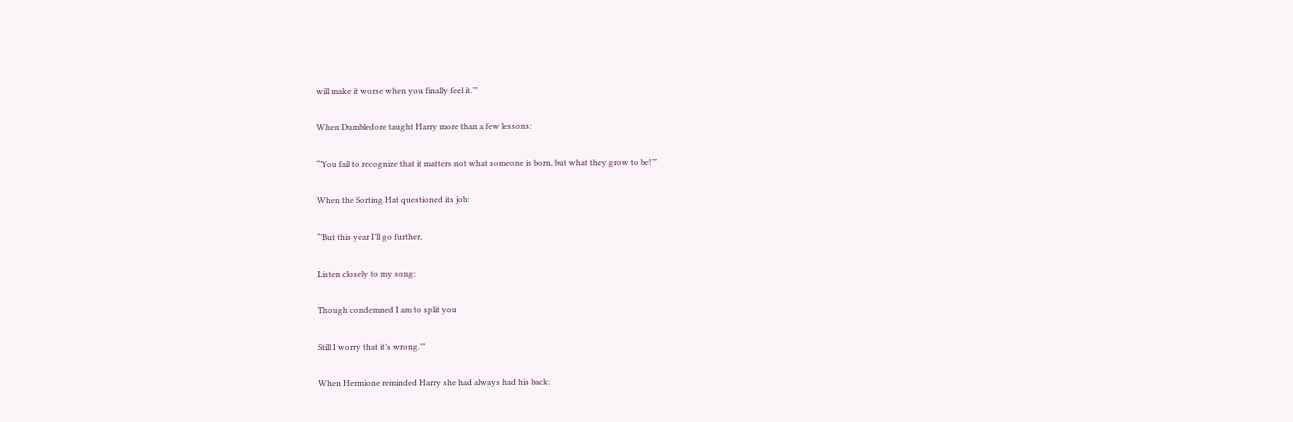will make it worse when you finally feel it.’”

When Dumbledore taught Harry more than a few lessons:

“’You fail to recognize that it matters not what someone is born, but what they grow to be!’”

When the Sorting Hat questioned its job:

“’But this year I’ll go further,

Listen closely to my song:

Though condemned I am to split you

Still I worry that it’s wrong.’”

When Hermione reminded Harry she had always had his back: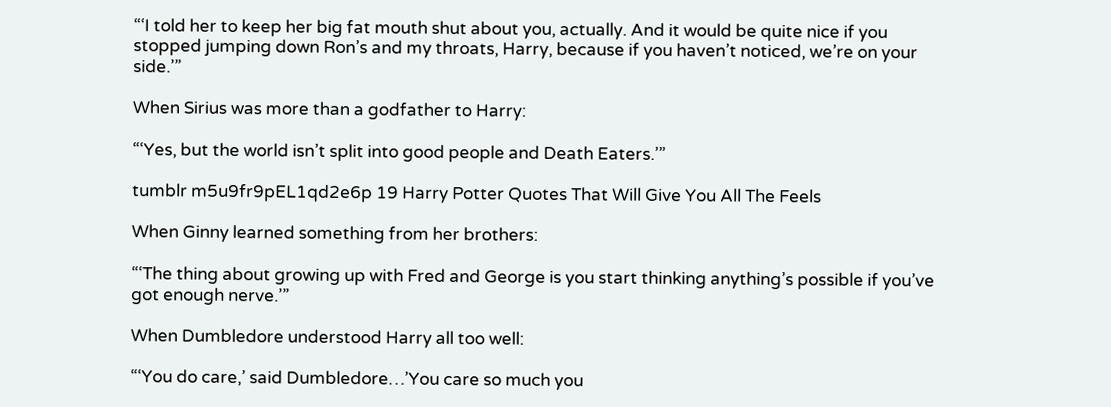“‘I told her to keep her big fat mouth shut about you, actually. And it would be quite nice if you stopped jumping down Ron’s and my throats, Harry, because if you haven’t noticed, we’re on your side.’”

When Sirius was more than a godfather to Harry:

“‘Yes, but the world isn’t split into good people and Death Eaters.’”

tumblr m5u9fr9pEL1qd2e6p 19 Harry Potter Quotes That Will Give You All The Feels

When Ginny learned something from her brothers:

“‘The thing about growing up with Fred and George is you start thinking anything’s possible if you’ve got enough nerve.’”

When Dumbledore understood Harry all too well:

“‘You do care,’ said Dumbledore…’You care so much you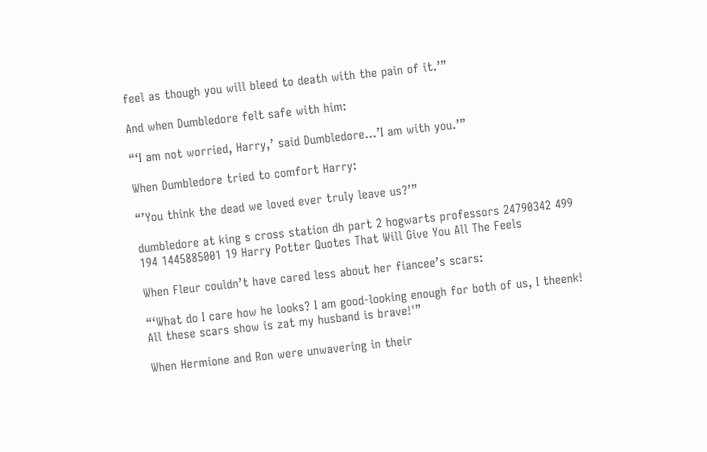feel as though you will bleed to death with the pain of it.’”

And when Dumbledore felt safe with him:

“‘I am not worried, Harry,’ said Dumbledore…’I am with you.’”

When Dumbledore tried to comfort Harry:

“’You think the dead we loved ever truly leave us?’”

dumbledore at king s cross station dh part 2 hogwarts professors 24790342 499 194 1445885001 19 Harry Potter Quotes That Will Give You All The Feels

When Fleur couldn’t have cared less about her fiancee’s scars:

“‘What do I care how he looks? I am good-looking enough for both of us, I theenk! All these scars show is zat my husband is brave!'”

When Hermione and Ron were unwavering in their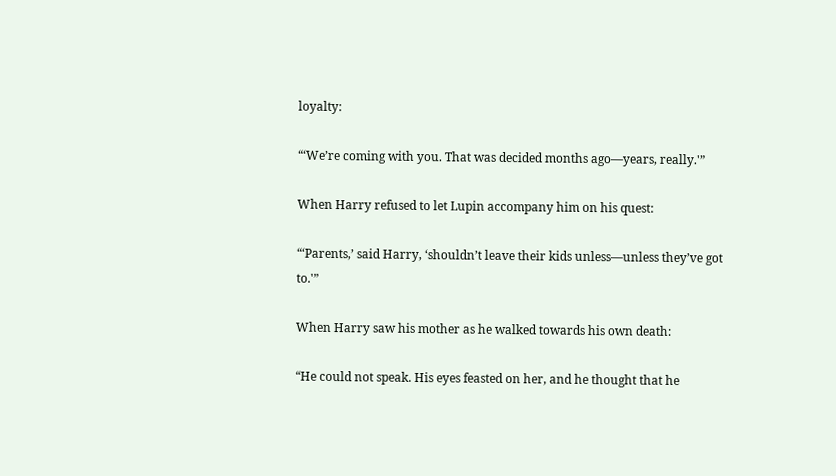loyalty:

“‘We’re coming with you. That was decided months ago—years, really.'”

When Harry refused to let Lupin accompany him on his quest:

“‘Parents,’ said Harry, ‘shouldn’t leave their kids unless—unless they’ve got to.'”

When Harry saw his mother as he walked towards his own death:

“He could not speak. His eyes feasted on her, and he thought that he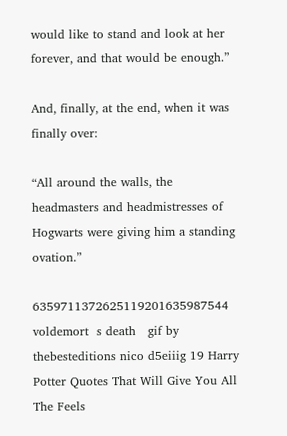would like to stand and look at her forever, and that would be enough.”

And, finally, at the end, when it was finally over:

“All around the walls, the headmasters and headmistresses of Hogwarts were giving him a standing ovation.”

6359711372625119201635987544 voldemort  s death   gif by thebesteditions nico d5eiiig 19 Harry Potter Quotes That Will Give You All The Feels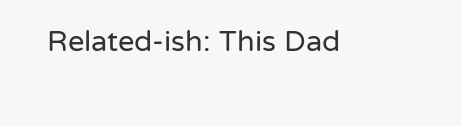Related-ish: This Dad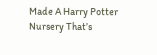Made A Harry Potter Nursery That’s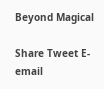Beyond Magical

Share Tweet E-email